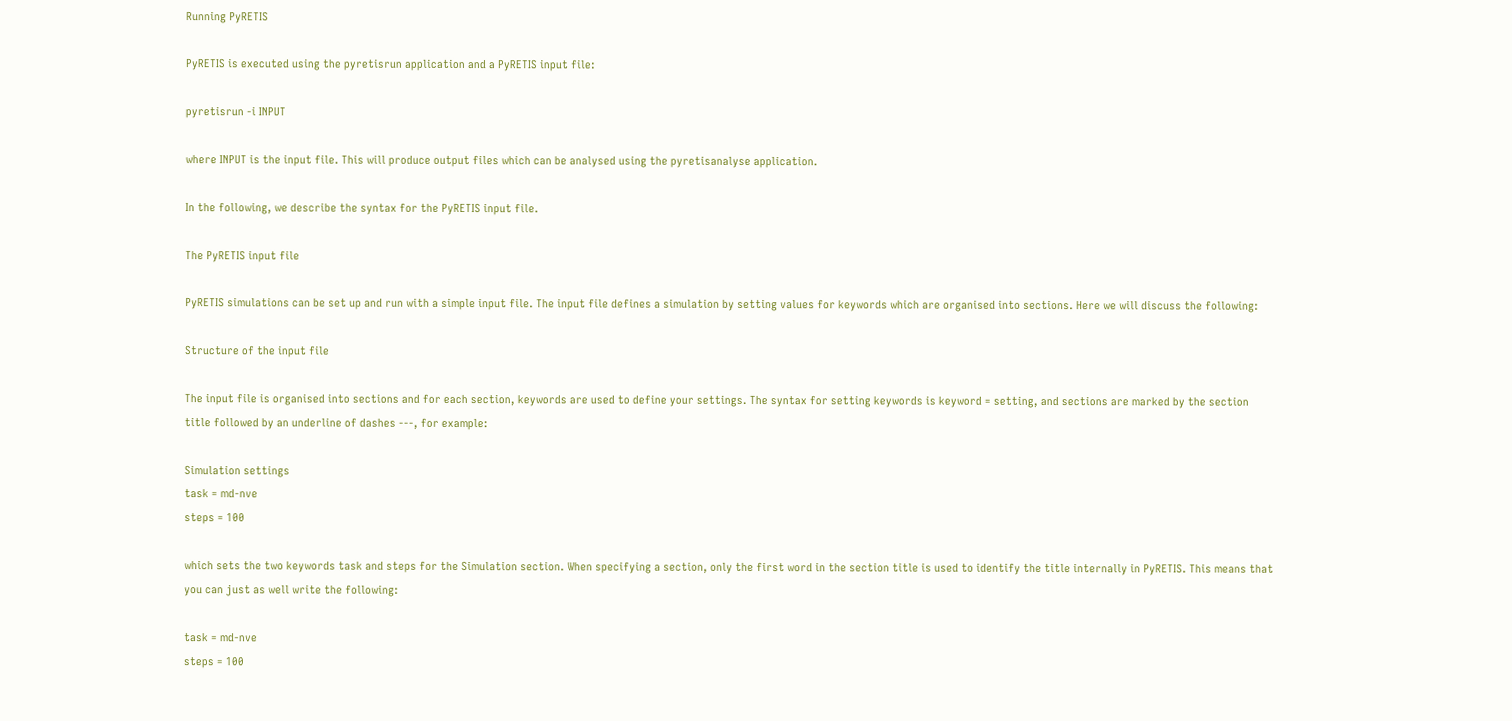Running PyRETIS

PyRETIS is executed using the pyretisrun application and a PyRETIS input file:

pyretisrun -i INPUT

where INPUT is the input file. This will produce output files which can be analysed using the pyretisanalyse application.

In the following, we describe the syntax for the PyRETIS input file.

The PyRETIS input file

PyRETIS simulations can be set up and run with a simple input file. The input file defines a simulation by setting values for keywords which are organised into sections. Here we will discuss the following:

Structure of the input file

The input file is organised into sections and for each section, keywords are used to define your settings. The syntax for setting keywords is keyword = setting, and sections are marked by the section title followed by an underline of dashes ---, for example:

Simulation settings
task = md-nve
steps = 100

which sets the two keywords task and steps for the Simulation section. When specifying a section, only the first word in the section title is used to identify the title internally in PyRETIS. This means that you can just as well write the following:

task = md-nve
steps = 100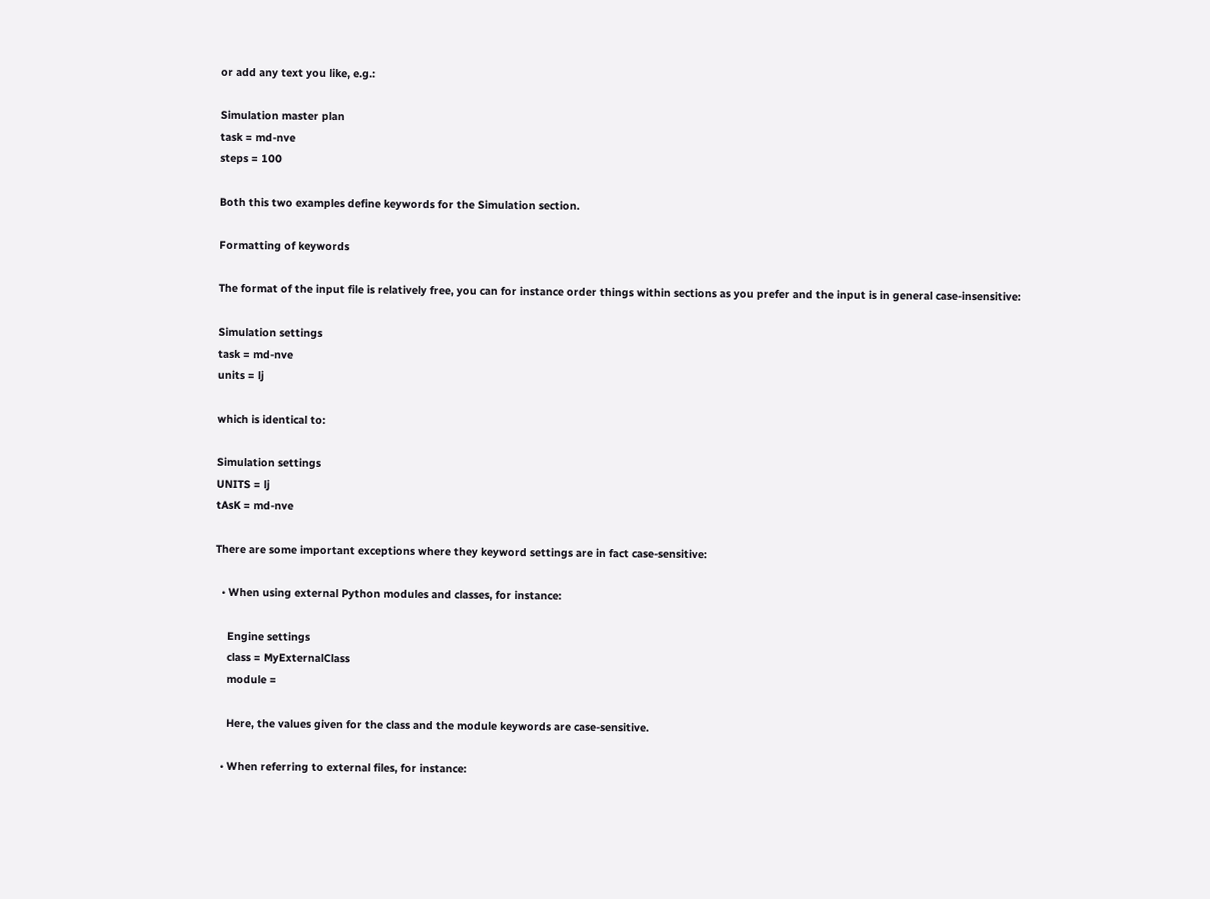or add any text you like, e.g.:

Simulation master plan
task = md-nve
steps = 100

Both this two examples define keywords for the Simulation section.

Formatting of keywords

The format of the input file is relatively free, you can for instance order things within sections as you prefer and the input is in general case-insensitive:

Simulation settings
task = md-nve
units = lj

which is identical to:

Simulation settings
UNITS = lj
tAsK = md-nve

There are some important exceptions where they keyword settings are in fact case-sensitive:

  • When using external Python modules and classes, for instance:

    Engine settings
    class = MyExternalClass
    module =

    Here, the values given for the class and the module keywords are case-sensitive.

  • When referring to external files, for instance: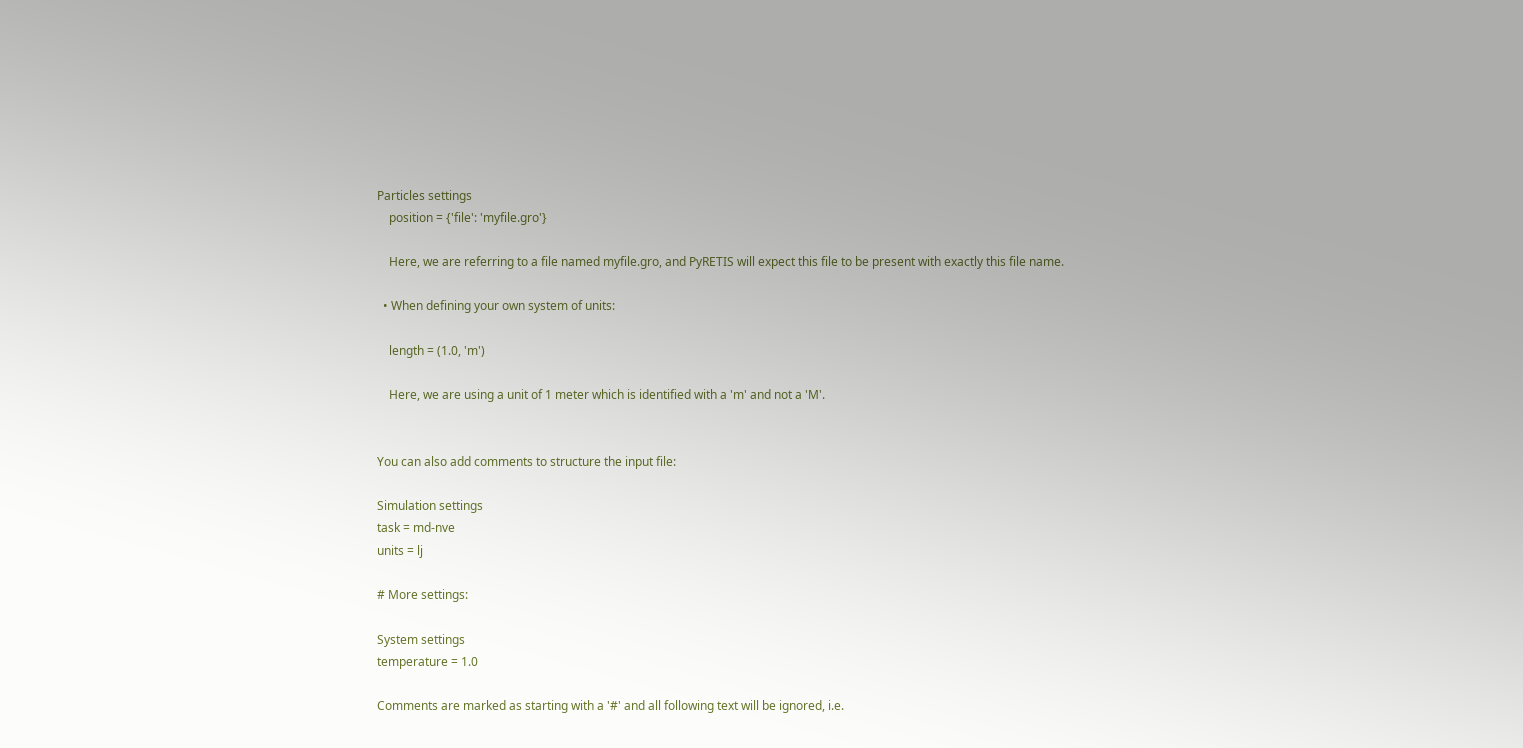Particles settings
    position = {'file': 'myfile.gro'}

    Here, we are referring to a file named myfile.gro, and PyRETIS will expect this file to be present with exactly this file name.

  • When defining your own system of units:

    length = (1.0, 'm')

    Here, we are using a unit of 1 meter which is identified with a 'm' and not a 'M'.


You can also add comments to structure the input file:

Simulation settings
task = md-nve
units = lj

# More settings:

System settings
temperature = 1.0

Comments are marked as starting with a '#' and all following text will be ignored, i.e.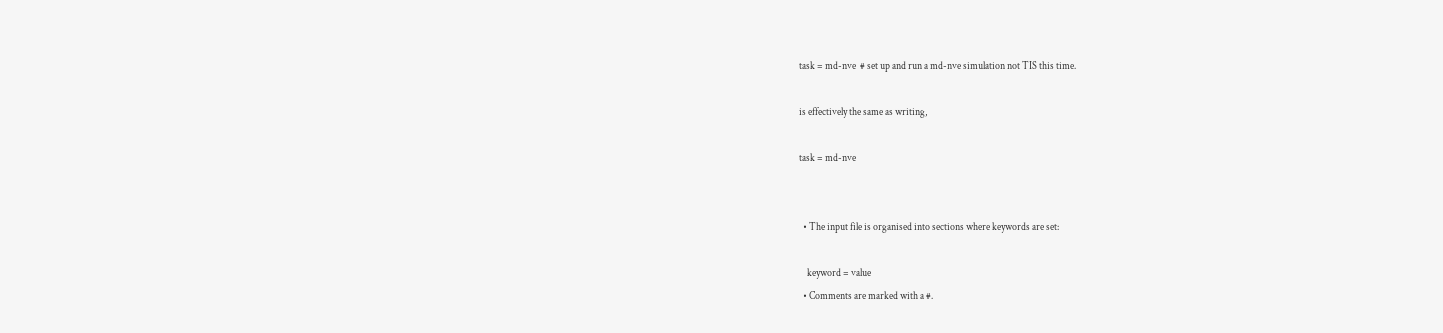task = md-nve  # set up and run a md-nve simulation not TIS this time.

is effectively the same as writing,

task = md-nve


  • The input file is organised into sections where keywords are set:

    keyword = value
  • Comments are marked with a #.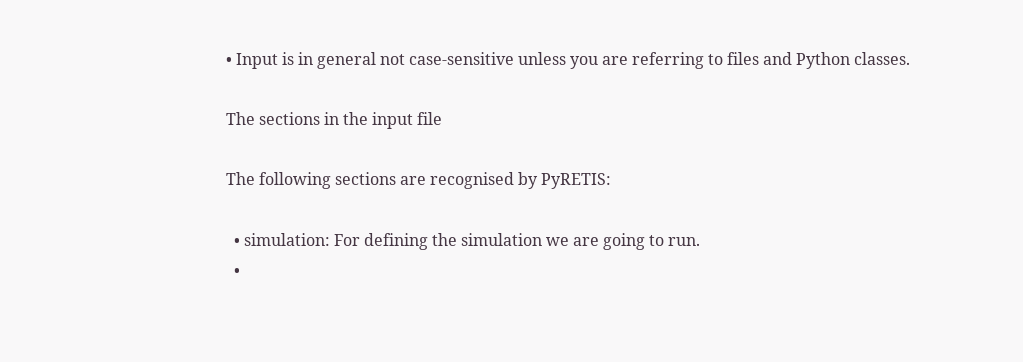• Input is in general not case-sensitive unless you are referring to files and Python classes.

The sections in the input file

The following sections are recognised by PyRETIS:

  • simulation: For defining the simulation we are going to run.
  •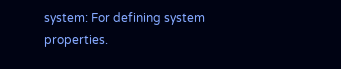system: For defining system properties.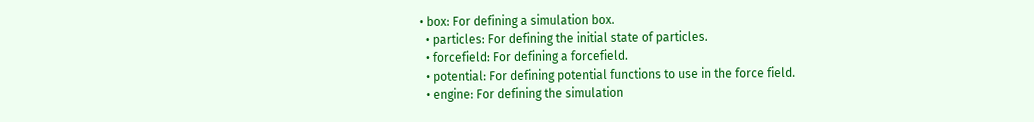• box: For defining a simulation box.
  • particles: For defining the initial state of particles.
  • forcefield: For defining a forcefield.
  • potential: For defining potential functions to use in the force field.
  • engine: For defining the simulation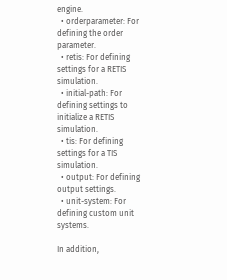engine.
  • orderparameter: For defining the order parameter.
  • retis: For defining settings for a RETIS simulation.
  • initial-path: For defining settings to initialize a RETIS simulation.
  • tis: For defining settings for a TIS simulation.
  • output: For defining output settings.
  • unit-system: For defining custom unit systems.

In addition,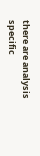there are analysis specific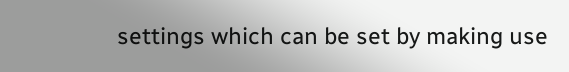settings which can be set by making use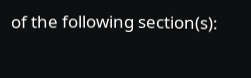of the following section(s):